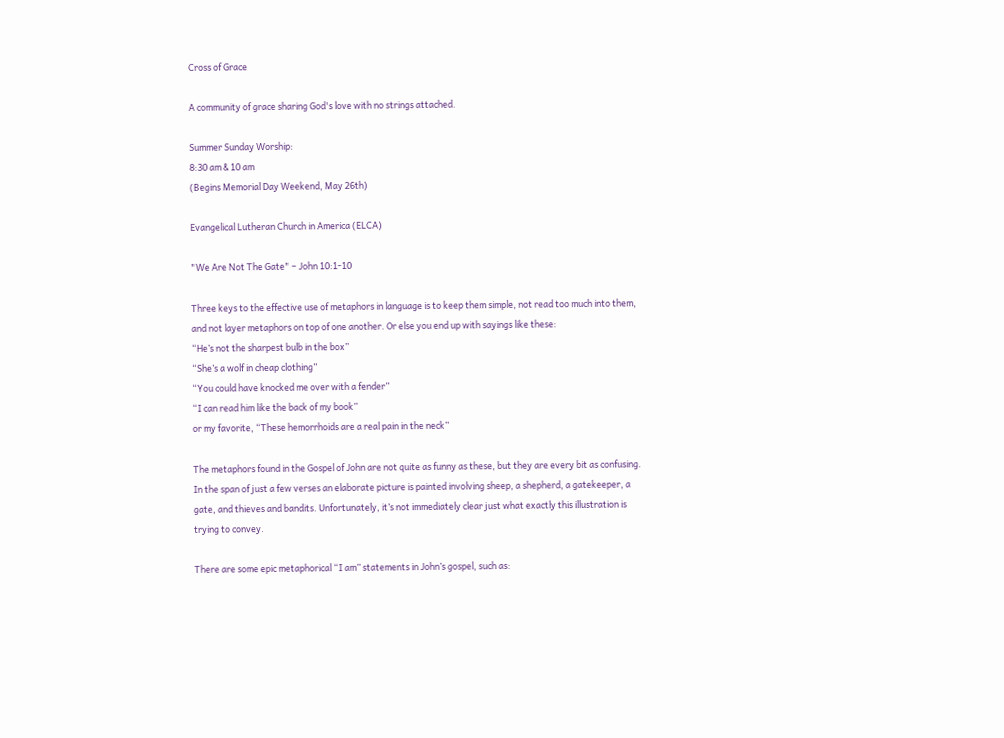Cross of Grace

A community of grace sharing God's love with no strings attached.

Summer Sunday Worship:
8:30 am & 10 am
(Begins Memorial Day Weekend, May 26th)

Evangelical Lutheran Church in America (ELCA)

"We Are Not The Gate" – John 10:1-10

Three keys to the effective use of metaphors in language is to keep them simple, not read too much into them, and not layer metaphors on top of one another. Or else you end up with sayings like these:
“He’s not the sharpest bulb in the box”
“She’s a wolf in cheap clothing”
“You could have knocked me over with a fender”
“I can read him like the back of my book”
or my favorite, “These hemorrhoids are a real pain in the neck”

The metaphors found in the Gospel of John are not quite as funny as these, but they are every bit as confusing. In the span of just a few verses an elaborate picture is painted involving sheep, a shepherd, a gatekeeper, a gate, and thieves and bandits. Unfortunately, it’s not immediately clear just what exactly this illustration is trying to convey.

There are some epic metaphorical “I am” statements in John’s gospel, such as: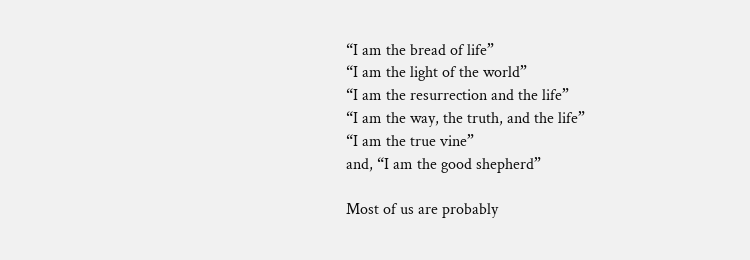“I am the bread of life”
“I am the light of the world”
“I am the resurrection and the life”
“I am the way, the truth, and the life”
“I am the true vine”
and, “I am the good shepherd”

Most of us are probably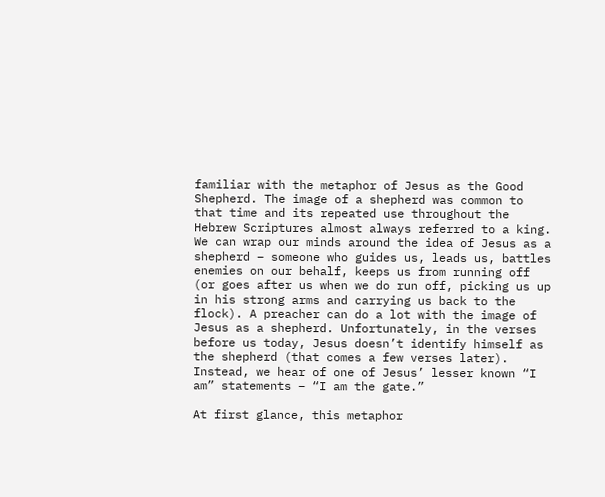familiar with the metaphor of Jesus as the Good Shepherd. The image of a shepherd was common to that time and its repeated use throughout the Hebrew Scriptures almost always referred to a king. We can wrap our minds around the idea of Jesus as a shepherd – someone who guides us, leads us, battles enemies on our behalf, keeps us from running off (or goes after us when we do run off, picking us up in his strong arms and carrying us back to the flock). A preacher can do a lot with the image of Jesus as a shepherd. Unfortunately, in the verses before us today, Jesus doesn’t identify himself as the shepherd (that comes a few verses later). Instead, we hear of one of Jesus’ lesser known “I am” statements – “I am the gate.”

At first glance, this metaphor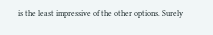is the least impressive of the other options. Surely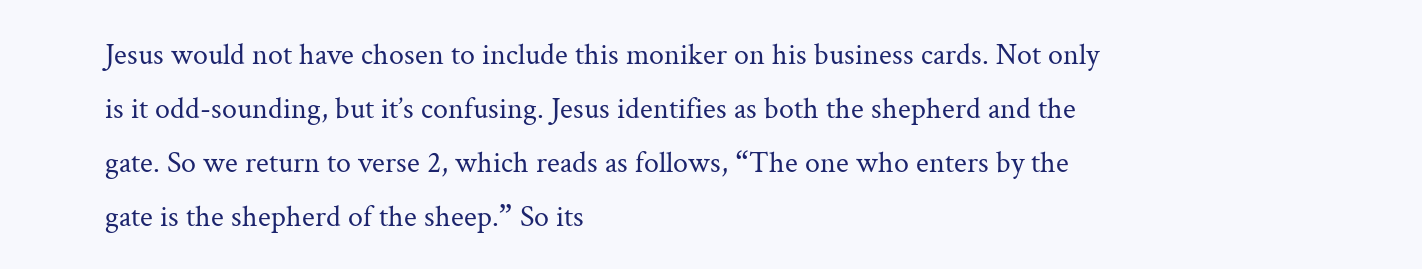Jesus would not have chosen to include this moniker on his business cards. Not only is it odd-sounding, but it’s confusing. Jesus identifies as both the shepherd and the gate. So we return to verse 2, which reads as follows, “The one who enters by the gate is the shepherd of the sheep.” So its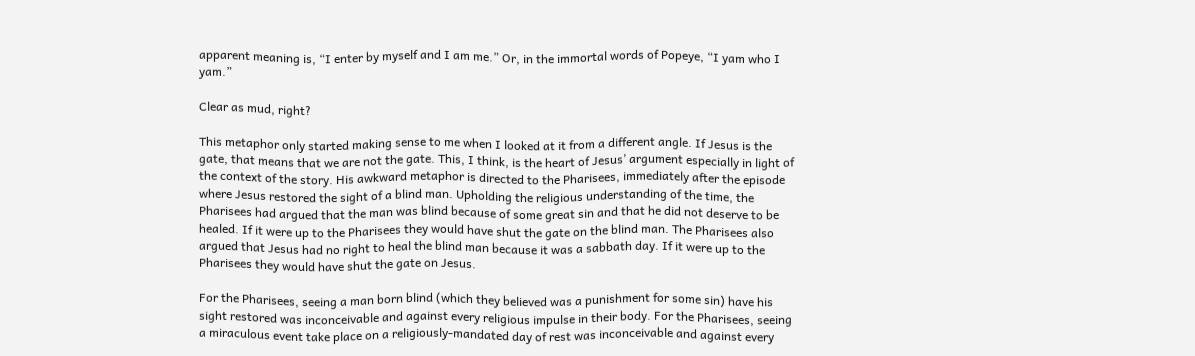apparent meaning is, “I enter by myself and I am me.” Or, in the immortal words of Popeye, “I yam who I yam.”

Clear as mud, right?

This metaphor only started making sense to me when I looked at it from a different angle. If Jesus is the gate, that means that we are not the gate. This, I think, is the heart of Jesus’ argument especially in light of the context of the story. His awkward metaphor is directed to the Pharisees, immediately after the episode where Jesus restored the sight of a blind man. Upholding the religious understanding of the time, the Pharisees had argued that the man was blind because of some great sin and that he did not deserve to be healed. If it were up to the Pharisees they would have shut the gate on the blind man. The Pharisees also argued that Jesus had no right to heal the blind man because it was a sabbath day. If it were up to the Pharisees they would have shut the gate on Jesus.

For the Pharisees, seeing a man born blind (which they believed was a punishment for some sin) have his sight restored was inconceivable and against every religious impulse in their body. For the Pharisees, seeing a miraculous event take place on a religiously-mandated day of rest was inconceivable and against every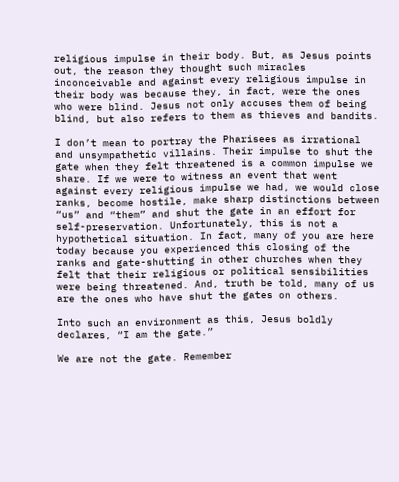religious impulse in their body. But, as Jesus points out, the reason they thought such miracles inconceivable and against every religious impulse in their body was because they, in fact, were the ones who were blind. Jesus not only accuses them of being blind, but also refers to them as thieves and bandits.

I don’t mean to portray the Pharisees as irrational and unsympathetic villains. Their impulse to shut the gate when they felt threatened is a common impulse we share. If we were to witness an event that went against every religious impulse we had, we would close ranks, become hostile, make sharp distinctions between “us” and “them” and shut the gate in an effort for self-preservation. Unfortunately, this is not a hypothetical situation. In fact, many of you are here today because you experienced this closing of the ranks and gate-shutting in other churches when they felt that their religious or political sensibilities were being threatened. And, truth be told, many of us are the ones who have shut the gates on others.

Into such an environment as this, Jesus boldly declares, “I am the gate.”

We are not the gate. Remember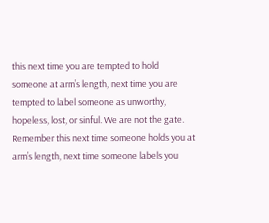this next time you are tempted to hold someone at arm’s length, next time you are tempted to label someone as unworthy, hopeless, lost, or sinful. We are not the gate. Remember this next time someone holds you at arm’s length, next time someone labels you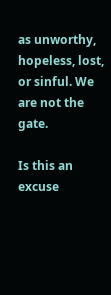as unworthy, hopeless, lost, or sinful. We are not the gate.

Is this an excuse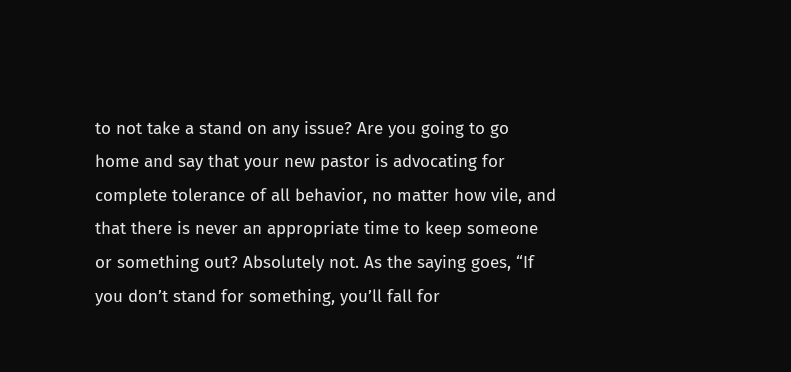to not take a stand on any issue? Are you going to go home and say that your new pastor is advocating for complete tolerance of all behavior, no matter how vile, and that there is never an appropriate time to keep someone or something out? Absolutely not. As the saying goes, “If you don’t stand for something, you’ll fall for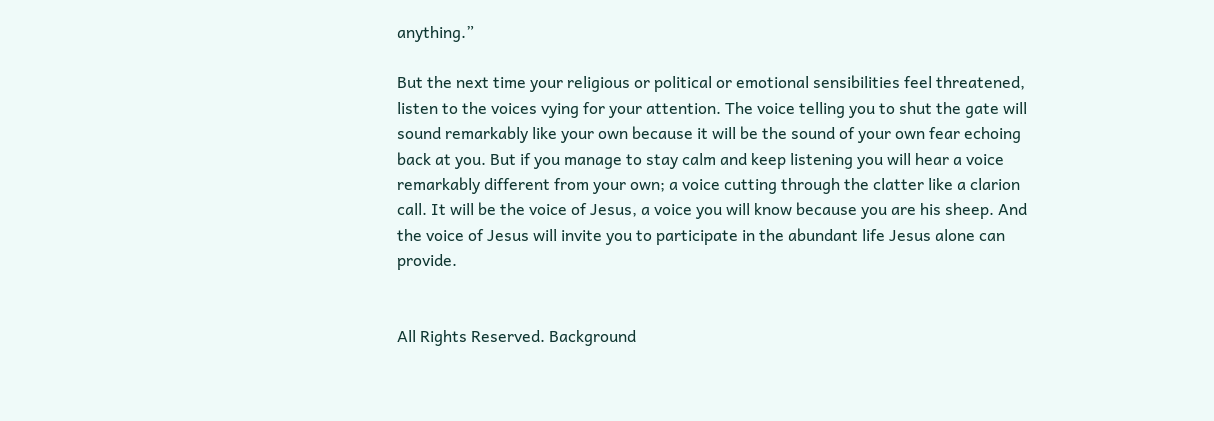anything.”

But the next time your religious or political or emotional sensibilities feel threatened, listen to the voices vying for your attention. The voice telling you to shut the gate will sound remarkably like your own because it will be the sound of your own fear echoing back at you. But if you manage to stay calm and keep listening you will hear a voice remarkably different from your own; a voice cutting through the clatter like a clarion call. It will be the voice of Jesus, a voice you will know because you are his sheep. And the voice of Jesus will invite you to participate in the abundant life Jesus alone can provide.


All Rights Reserved. Background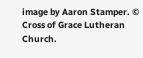image by Aaron Stamper. © Cross of Grace Lutheran Church.